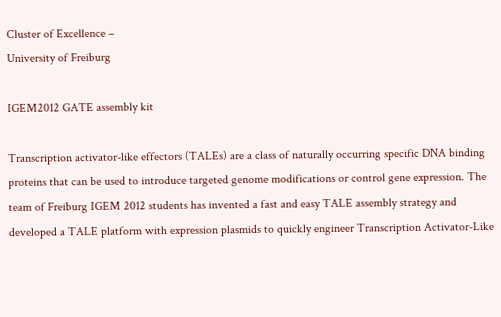Cluster of Excellence –
University of Freiburg

IGEM2012 GATE assembly kit

Transcription activator-like effectors (TALEs) are a class of naturally occurring specific DNA binding proteins that can be used to introduce targeted genome modifications or control gene expression. The team of Freiburg IGEM 2012 students has invented a fast and easy TALE assembly strategy and developed a TALE platform with expression plasmids to quickly engineer Transcription Activator-Like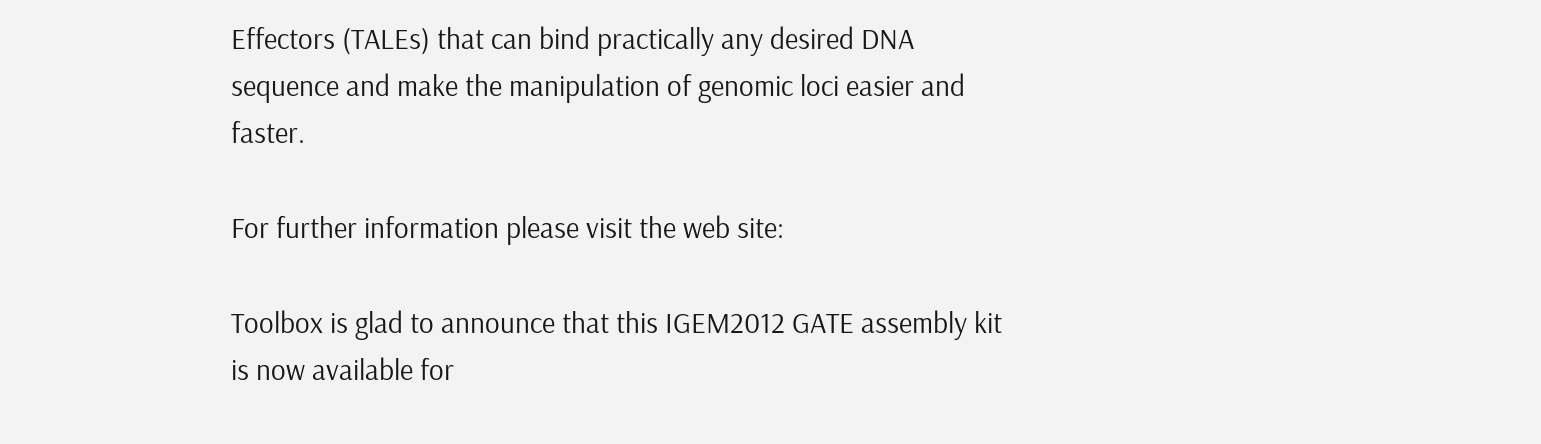Effectors (TALEs) that can bind practically any desired DNA sequence and make the manipulation of genomic loci easier and faster.

For further information please visit the web site:

Toolbox is glad to announce that this IGEM2012 GATE assembly kit is now available for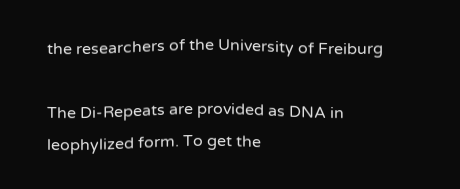the researchers of the University of Freiburg

The Di-Repeats are provided as DNA in leophylized form. To get the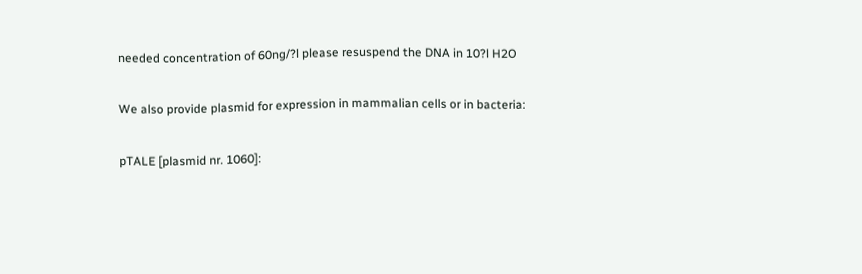needed concentration of 60ng/?l please resuspend the DNA in 10?l H2O

We also provide plasmid for expression in mammalian cells or in bacteria:

pTALE [plasmid nr. 1060]: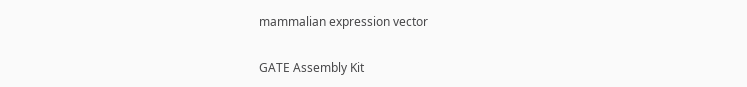mammalian expression vector

GATE Assembly Kit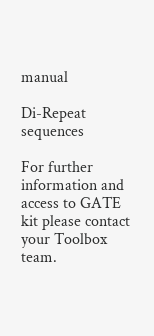manual

Di-Repeat sequences

For further information and access to GATE kit please contact your Toolbox team.